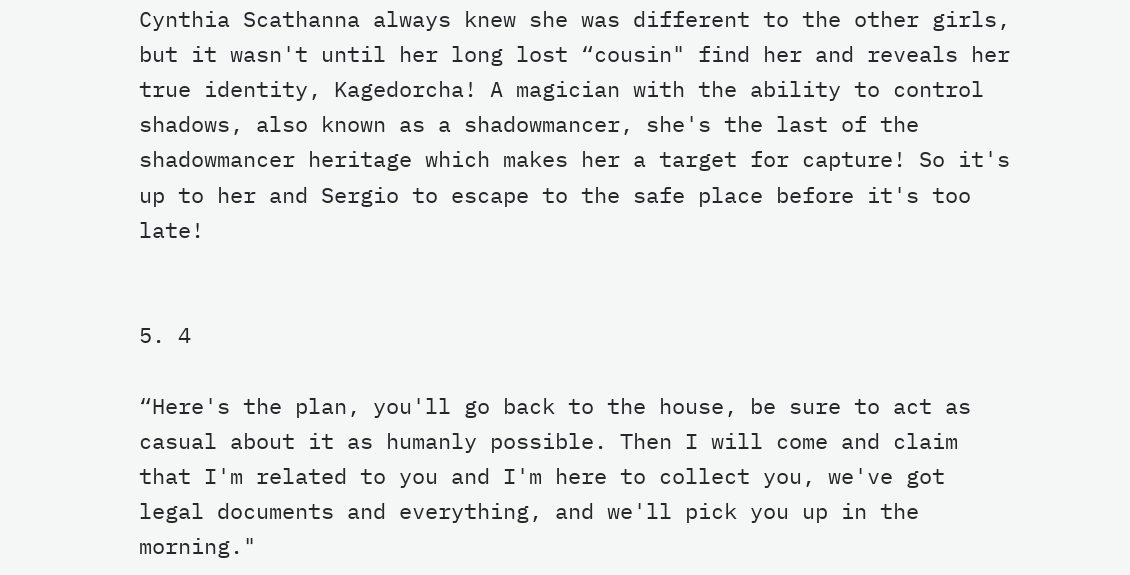Cynthia Scathanna always knew she was different to the other girls, but it wasn't until her long lost “cousin" find her and reveals her true identity, Kagedorcha! A magician with the ability to control shadows, also known as a shadowmancer, she's the last of the shadowmancer heritage which makes her a target for capture! So it's up to her and Sergio to escape to the safe place before it's too late!


5. 4

“Here's the plan, you'll go back to the house, be sure to act as casual about it as humanly possible. Then I will come and claim that I'm related to you and I'm here to collect you, we've got legal documents and everything, and we'll pick you up in the morning."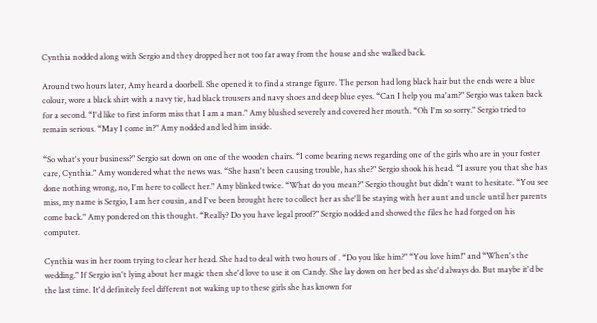Cynthia nodded along with Sergio and they dropped her not too far away from the house and she walked back.

Around two hours later, Amy heard a doorbell. She opened it to find a strange figure. The person had long black hair but the ends were a blue colour, wore a black shirt with a navy tie, had black trousers and navy shoes and deep blue eyes. “Can I help you ma'am?" Sergio was taken back for a second. “I'd like to first inform miss that I am a man." Amy blushed severely and covered her mouth. “Oh I'm so sorry." Sergio tried to remain serious. “May I come in?" Amy nodded and led him inside.

“So what's your business?" Sergio sat down on one of the wooden chairs. “I come bearing news regarding one of the girls who are in your foster care, Cynthia." Amy wondered what the news was. “She hasn't been causing trouble, has she?" Sergio shook his head. “I assure you that she has done nothing wrong, no, I'm here to collect her." Amy blinked twice. “What do you mean?" Sergio thought but didn't want to hesitate. “You see miss, my name is Sergio, I am her cousin, and I've been brought here to collect her as she'll be staying with her aunt and uncle until her parents come back." Amy pondered on this thought. “Really? Do you have legal proof?" Sergio nodded and showed the files he had forged on his computer.

Cynthia was in her room trying to clear her head. She had to deal with two hours of . “Do you like him?" “You love him!" and “When's the wedding." If Sergio isn't lying about her magic then she'd love to use it on Candy. She lay down on her bed as she'd always do. But maybe it'd be the last time. It'd definitely feel different not waking up to these girls she has known for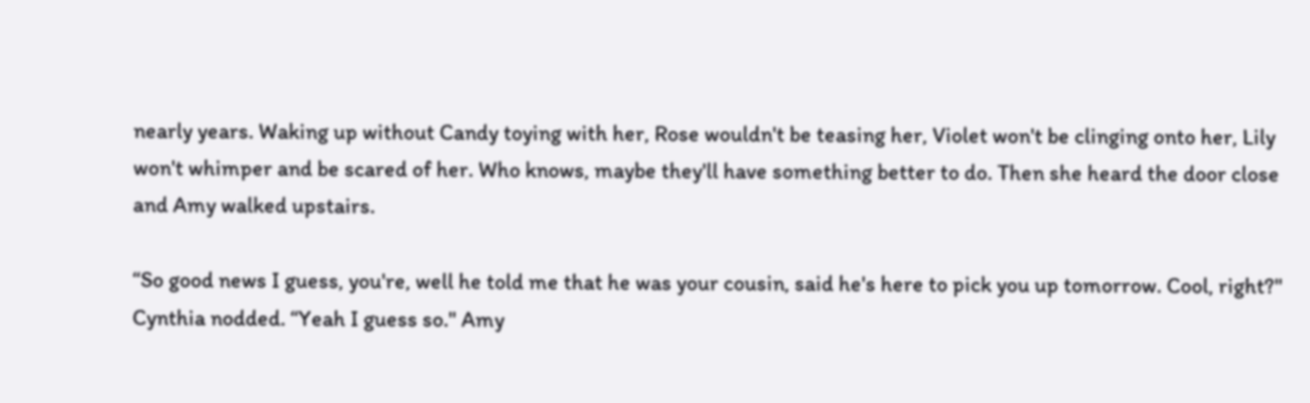nearly years. Waking up without Candy toying with her, Rose wouldn't be teasing her, Violet won't be clinging onto her, Lily won't whimper and be scared of her. Who knows, maybe they'll have something better to do. Then she heard the door close and Amy walked upstairs.

“So good news I guess, you're, well he told me that he was your cousin, said he's here to pick you up tomorrow. Cool, right?" Cynthia nodded. “Yeah I guess so." Amy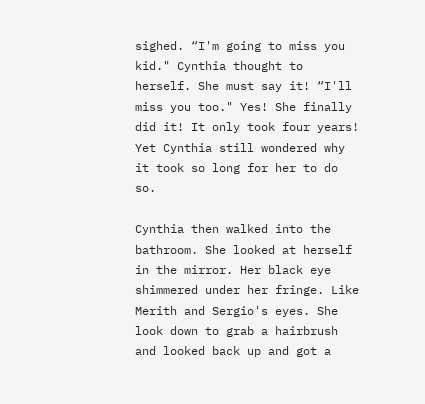sighed. “I'm going to miss you kid." Cynthia thought to herself. She must say it! “I'll miss you too." Yes! She finally did it! It only took four years! Yet Cynthia still wondered why it took so long for her to do so.

Cynthia then walked into the bathroom. She looked at herself in the mirror. Her black eye shimmered under her fringe. Like Merith and Sergio's eyes. She look down to grab a hairbrush and looked back up and got a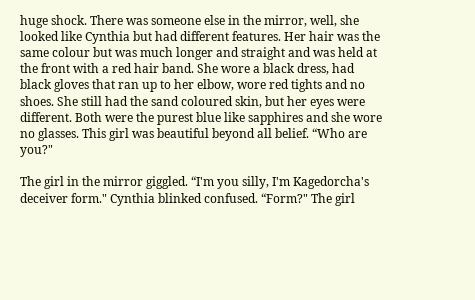huge shock. There was someone else in the mirror, well, she looked like Cynthia but had different features. Her hair was the same colour but was much longer and straight and was held at the front with a red hair band. She wore a black dress, had black gloves that ran up to her elbow, wore red tights and no shoes. She still had the sand coloured skin, but her eyes were different. Both were the purest blue like sapphires and she wore no glasses. This girl was beautiful beyond all belief. “Who are you?"

The girl in the mirror giggled. “I'm you silly, I'm Kagedorcha's deceiver form." Cynthia blinked confused. “Form?" The girl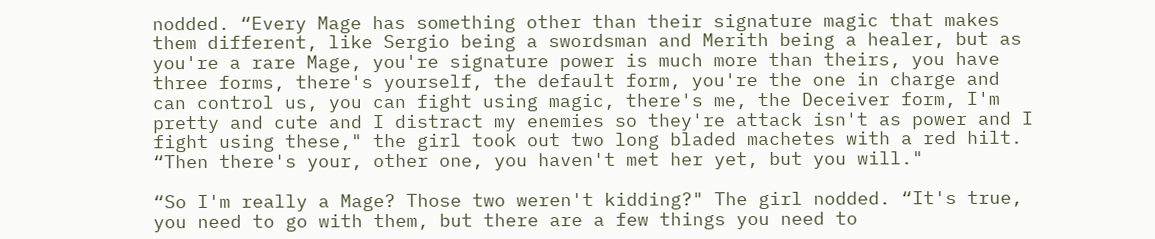nodded. “Every Mage has something other than their signature magic that makes them different, like Sergio being a swordsman and Merith being a healer, but as you're a rare Mage, you're signature power is much more than theirs, you have three forms, there's yourself, the default form, you're the one in charge and can control us, you can fight using magic, there's me, the Deceiver form, I'm pretty and cute and I distract my enemies so they're attack isn't as power and I fight using these," the girl took out two long bladed machetes with a red hilt. “Then there's your, other one, you haven't met her yet, but you will."

“So I'm really a Mage? Those two weren't kidding?" The girl nodded. “It's true, you need to go with them, but there are a few things you need to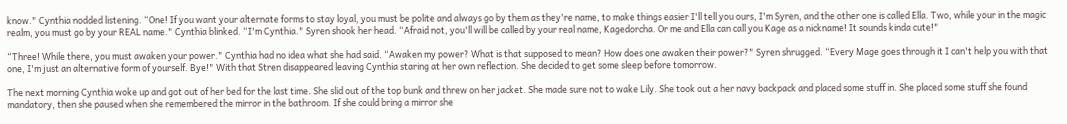know." Cynthia nodded listening. “One! If you want your alternate forms to stay loyal, you must be polite and always go by them as they're name, to make things easier I'll tell you ours, I'm Syren, and the other one is called Ella. Two, while your in the magic realm, you must go by your REAL name." Cynthia blinked. “I'm Cynthia." Syren shook her head. “Afraid not, you'll will be called by your real name, Kagedorcha. Or me and Ella can call you Kage as a nickname! It sounds kinda cute!"

“Three! While there, you must awaken your power." Cynthia had no idea what she had said. “Awaken my power? What is that supposed to mean? How does one awaken their power?" Syren shrugged. “Every Mage goes through it I can't help you with that one, I'm just an alternative form of yourself. Bye!" With that Stren disappeared leaving Cynthia staring at her own reflection. She decided to get some sleep before tomorrow.

The next morning Cynthia woke up and got out of her bed for the last time. She slid out of the top bunk and threw on her jacket. She made sure not to wake Lily. She took out a her navy backpack and placed some stuff in. She placed some stuff she found mandatory, then she paused when she remembered the mirror in the bathroom. If she could bring a mirror she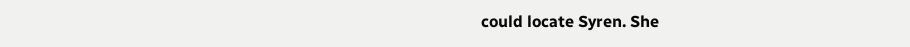could locate Syren. She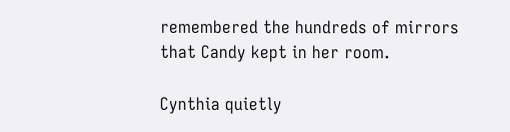remembered the hundreds of mirrors that Candy kept in her room.

Cynthia quietly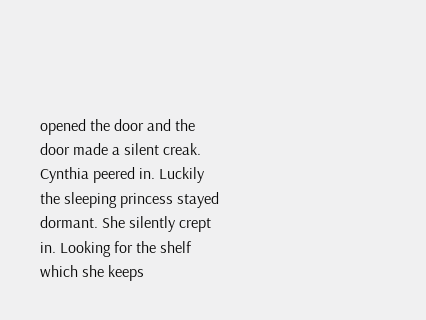opened the door and the door made a silent creak. Cynthia peered in. Luckily the sleeping princess stayed dormant. She silently crept in. Looking for the shelf which she keeps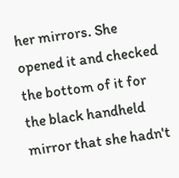her mirrors. She opened it and checked the bottom of it for the black handheld mirror that she hadn't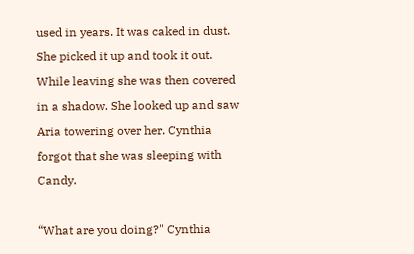used in years. It was caked in dust. She picked it up and took it out. While leaving she was then covered in a shadow. She looked up and saw Aria towering over her. Cynthia forgot that she was sleeping with Candy.

“What are you doing?" Cynthia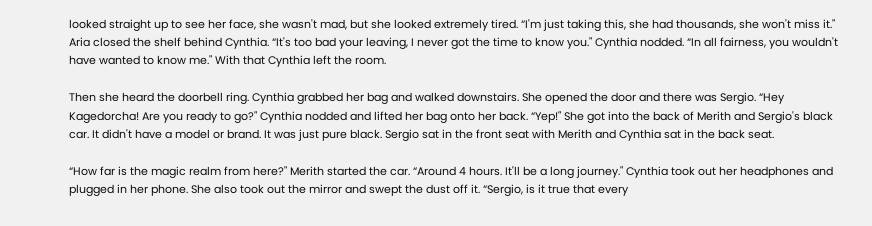looked straight up to see her face, she wasn't mad, but she looked extremely tired. “I'm just taking this, she had thousands, she won't miss it." Aria closed the shelf behind Cynthia. “It's too bad your leaving, I never got the time to know you." Cynthia nodded. “In all fairness, you wouldn't have wanted to know me." With that Cynthia left the room.

Then she heard the doorbell ring. Cynthia grabbed her bag and walked downstairs. She opened the door and there was Sergio. “Hey Kagedorcha! Are you ready to go?" Cynthia nodded and lifted her bag onto her back. “Yep!" She got into the back of Merith and Sergio's black car. It didn't have a model or brand. It was just pure black. Sergio sat in the front seat with Merith and Cynthia sat in the back seat.

“How far is the magic realm from here?" Merith started the car. “Around 4 hours. It'll be a long journey." Cynthia took out her headphones and plugged in her phone. She also took out the mirror and swept the dust off it. “Sergio, is it true that every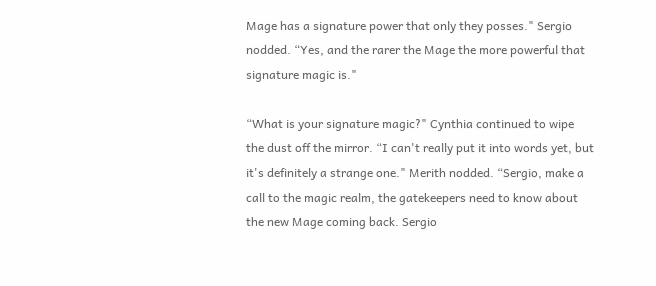Mage has a signature power that only they posses." Sergio nodded. “Yes, and the rarer the Mage the more powerful that signature magic is."

“What is your signature magic?" Cynthia continued to wipe the dust off the mirror. “I can't really put it into words yet, but it's definitely a strange one." Merith nodded. “Sergio, make a call to the magic realm, the gatekeepers need to know about the new Mage coming back. Sergio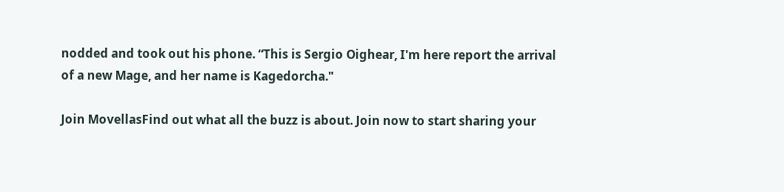nodded and took out his phone. “This is Sergio Oighear, I'm here report the arrival of a new Mage, and her name is Kagedorcha."

Join MovellasFind out what all the buzz is about. Join now to start sharing your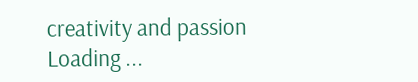creativity and passion
Loading ...